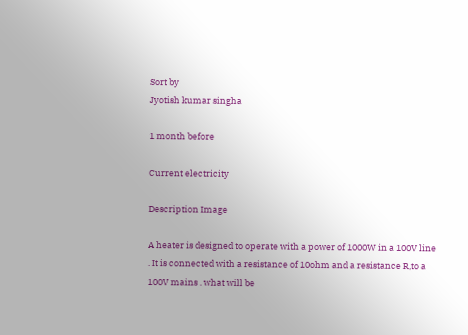Sort by
Jyotish kumar singha

1 month before

Current electricity

Description Image

A heater is designed to operate with a power of 1000W in a 100V line . It is connected with a resistance of 10ohm and a resistance R,to a 100V mains . what will be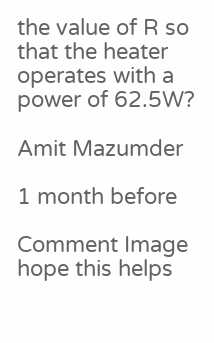the value of R so that the heater operates with a power of 62.5W?

Amit Mazumder

1 month before

Comment Image
hope this helps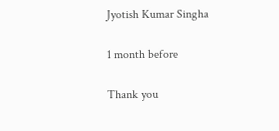Jyotish Kumar Singha

1 month before

Thank you